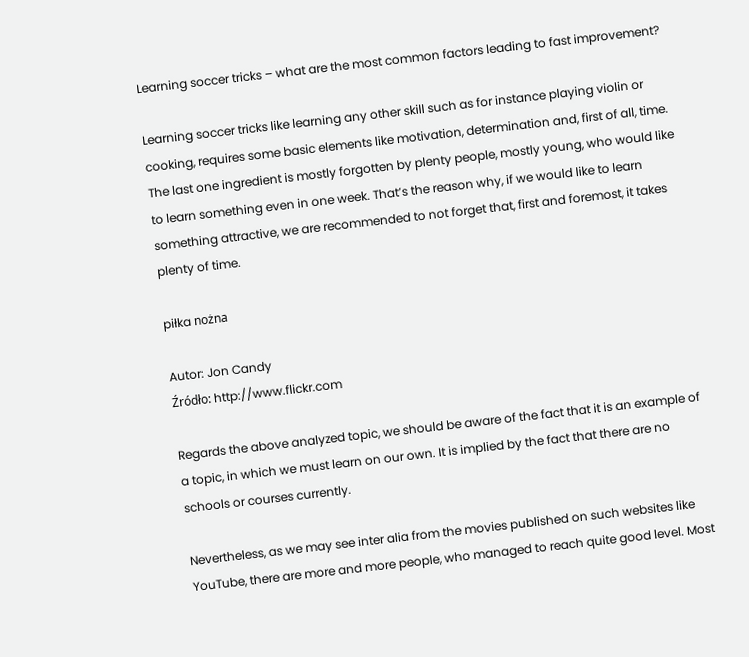Learning soccer tricks – what are the most common factors leading to fast improvement?

Learning soccer tricks like learning any other skill such as for instance playing violin or cooking, requires some basic elements like motivation, determination and, first of all, time. The last one ingredient is mostly forgotten by plenty people, mostly young, who would like to learn something even in one week. That’s the reason why, if we would like to learn something attractive, we are recommended to not forget that, first and foremost, it takes plenty of time.

piłka nożna

Autor: Jon Candy
Źródło: http://www.flickr.com

Regards the above analyzed topic, we should be aware of the fact that it is an example of a topic, in which we must learn on our own. It is implied by the fact that there are no schools or courses currently.

Nevertheless, as we may see inter alia from the movies published on such websites like YouTube, there are more and more people, who managed to reach quite good level. Most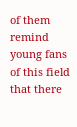of them remind young fans of this field that there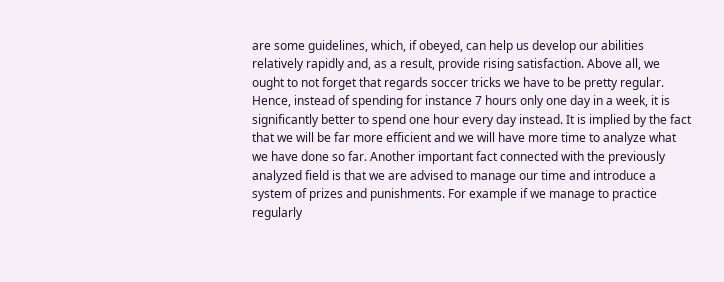are some guidelines, which, if obeyed, can help us develop our abilities relatively rapidly and, as a result, provide rising satisfaction. Above all, we ought to not forget that regards soccer tricks we have to be pretty regular. Hence, instead of spending for instance 7 hours only one day in a week, it is significantly better to spend one hour every day instead. It is implied by the fact that we will be far more efficient and we will have more time to analyze what we have done so far. Another important fact connected with the previously analyzed field is that we are advised to manage our time and introduce a system of prizes and punishments. For example if we manage to practice regularly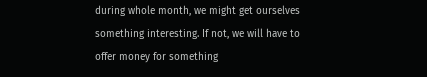during whole month, we might get ourselves something interesting. If not, we will have to offer money for something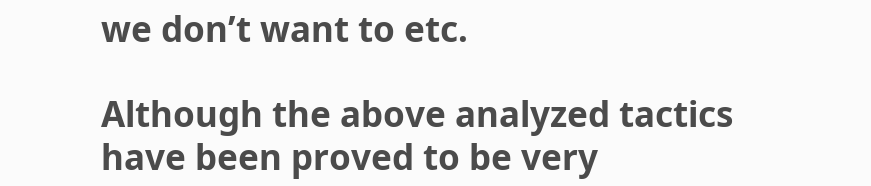we don’t want to etc.

Although the above analyzed tactics have been proved to be very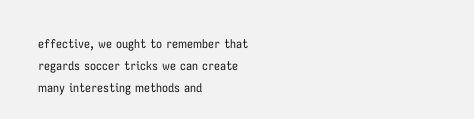effective, we ought to remember that regards soccer tricks we can create many interesting methods and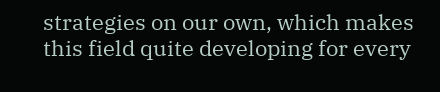strategies on our own, which makes this field quite developing for every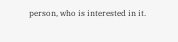person, who is interested in it.